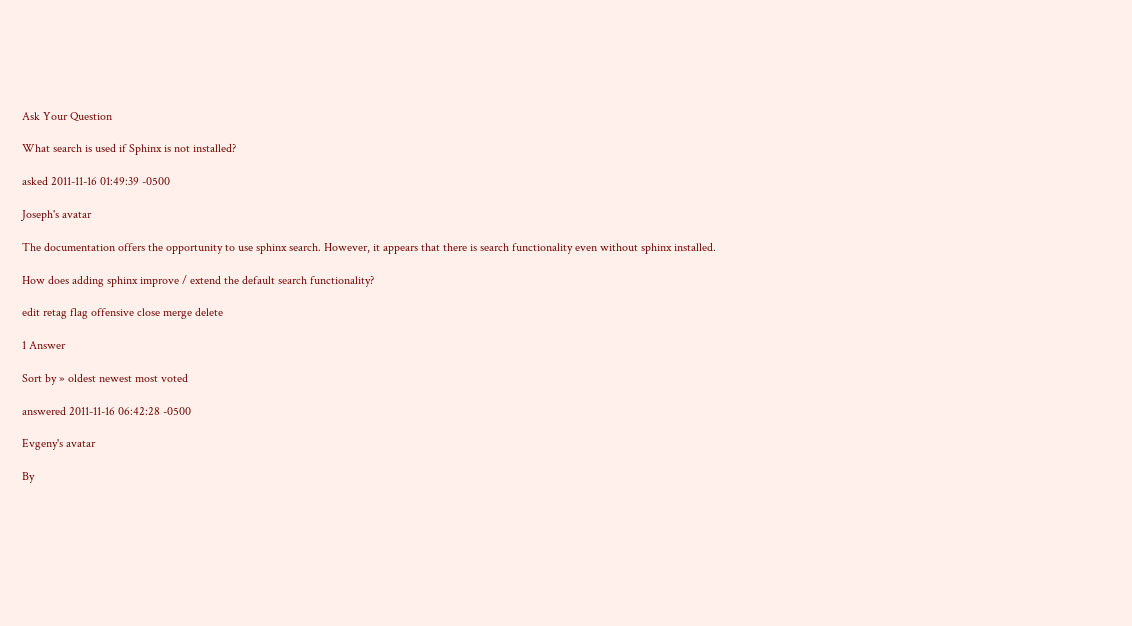Ask Your Question

What search is used if Sphinx is not installed?

asked 2011-11-16 01:49:39 -0500

Joseph's avatar

The documentation offers the opportunity to use sphinx search. However, it appears that there is search functionality even without sphinx installed.

How does adding sphinx improve / extend the default search functionality?

edit retag flag offensive close merge delete

1 Answer

Sort by » oldest newest most voted

answered 2011-11-16 06:42:28 -0500

Evgeny's avatar

By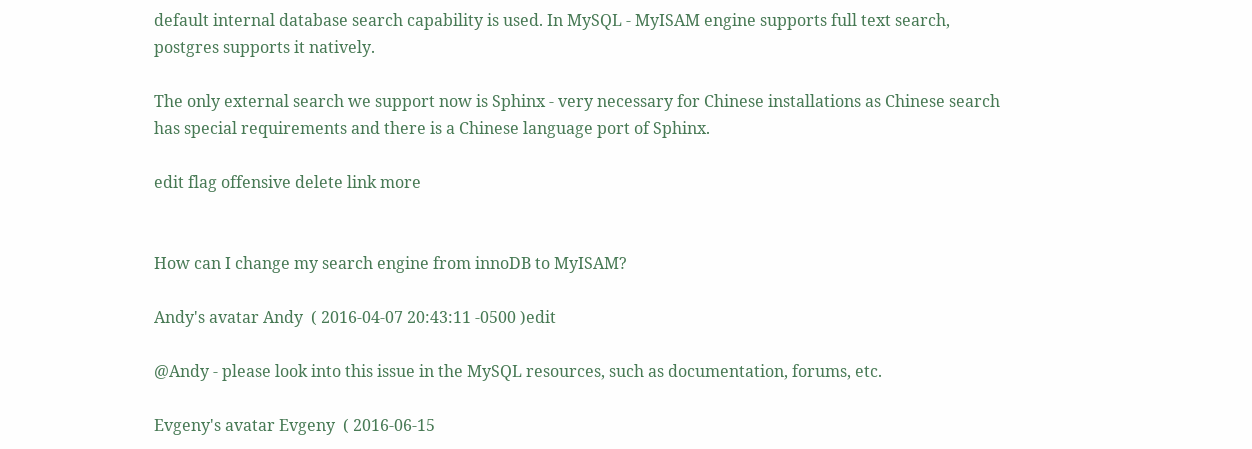default internal database search capability is used. In MySQL - MyISAM engine supports full text search, postgres supports it natively.

The only external search we support now is Sphinx - very necessary for Chinese installations as Chinese search has special requirements and there is a Chinese language port of Sphinx.

edit flag offensive delete link more


How can I change my search engine from innoDB to MyISAM?

Andy's avatar Andy  ( 2016-04-07 20:43:11 -0500 )edit

@Andy - please look into this issue in the MySQL resources, such as documentation, forums, etc.

Evgeny's avatar Evgeny  ( 2016-06-15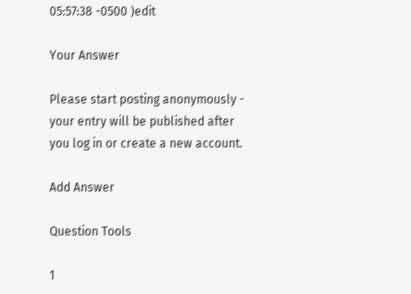05:57:38 -0500 )edit

Your Answer

Please start posting anonymously - your entry will be published after you log in or create a new account.

Add Answer

Question Tools

1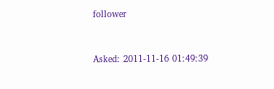follower


Asked: 2011-11-16 01:49:39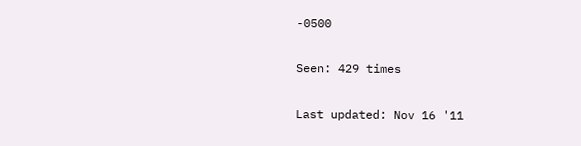-0500

Seen: 429 times

Last updated: Nov 16 '11